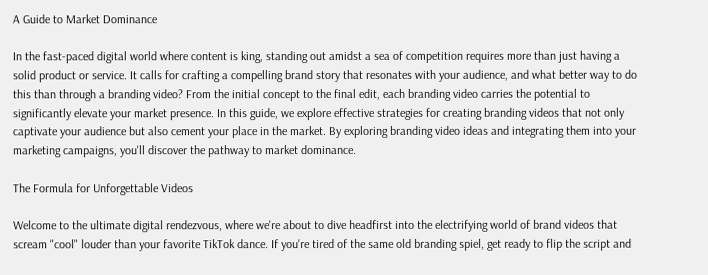A Guide to Market Dominance

In the fast-paced digital world where content is king, standing out amidst a sea of competition requires more than just having a solid product or service. It calls for crafting a compelling brand story that resonates with your audience, and what better way to do this than through a branding video? From the initial concept to the final edit, each branding video carries the potential to significantly elevate your market presence. In this guide, we explore effective strategies for creating branding videos that not only captivate your audience but also cement your place in the market. By exploring branding video ideas and integrating them into your marketing campaigns, you'll discover the pathway to market dominance.

The Formula for Unforgettable Videos

Welcome to the ultimate digital rendezvous, where we're about to dive headfirst into the electrifying world of brand videos that scream "cool" louder than your favorite TikTok dance. If you're tired of the same old branding spiel, get ready to flip the script and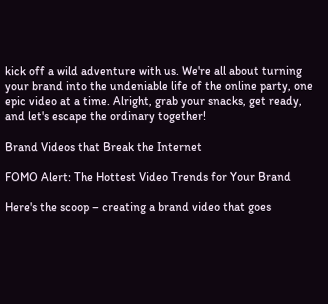kick off a wild adventure with us. We're all about turning your brand into the undeniable life of the online party, one epic video at a time. Alright, grab your snacks, get ready, and let's escape the ordinary together!

Brand Videos that Break the Internet

FOMO Alert: The Hottest Video Trends for Your Brand

Here's the scoop – creating a brand video that goes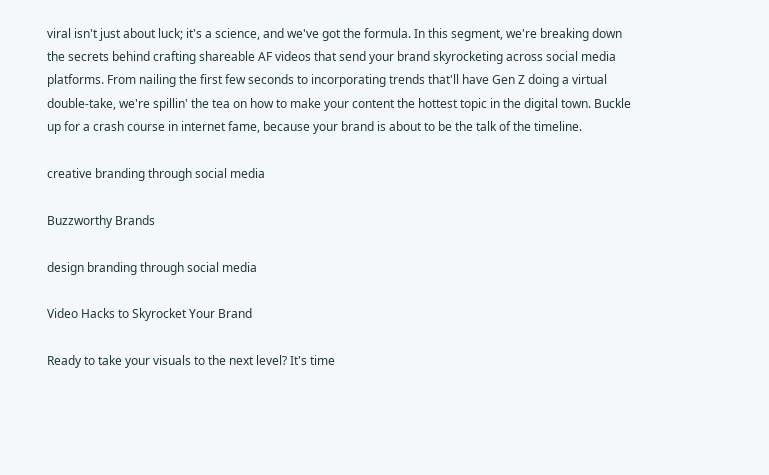viral isn't just about luck; it's a science, and we've got the formula. In this segment, we're breaking down the secrets behind crafting shareable AF videos that send your brand skyrocketing across social media platforms. From nailing the first few seconds to incorporating trends that'll have Gen Z doing a virtual double-take, we're spillin' the tea on how to make your content the hottest topic in the digital town. Buckle up for a crash course in internet fame, because your brand is about to be the talk of the timeline.

creative branding through social media

Buzzworthy Brands

design branding through social media

Video Hacks to Skyrocket Your Brand

Ready to take your visuals to the next level? It's time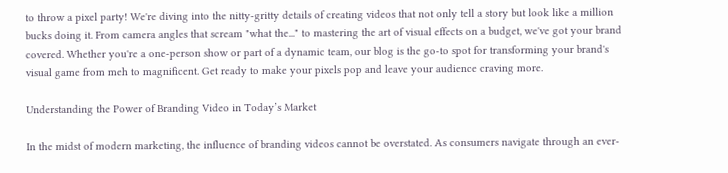to throw a pixel party! We're diving into the nitty-gritty details of creating videos that not only tell a story but look like a million bucks doing it. From camera angles that scream "what the..." to mastering the art of visual effects on a budget, we've got your brand covered. Whether you're a one-person show or part of a dynamic team, our blog is the go-to spot for transforming your brand's visual game from meh to magnificent. Get ready to make your pixels pop and leave your audience craving more.

Understanding the Power of Branding Video in Today’s Market

In the midst of modern marketing, the influence of branding videos cannot be overstated. As consumers navigate through an ever-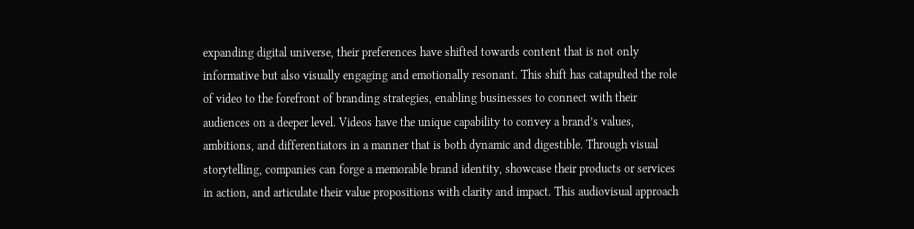expanding digital universe, their preferences have shifted towards content that is not only informative but also visually engaging and emotionally resonant. This shift has catapulted the role of video to the forefront of branding strategies, enabling businesses to connect with their audiences on a deeper level. Videos have the unique capability to convey a brand’s values, ambitions, and differentiators in a manner that is both dynamic and digestible. Through visual storytelling, companies can forge a memorable brand identity, showcase their products or services in action, and articulate their value propositions with clarity and impact. This audiovisual approach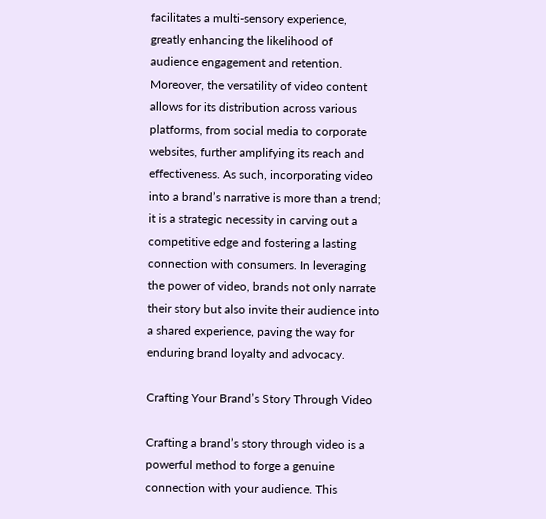facilitates a multi-sensory experience, greatly enhancing the likelihood of audience engagement and retention. Moreover, the versatility of video content allows for its distribution across various platforms, from social media to corporate websites, further amplifying its reach and effectiveness. As such, incorporating video into a brand’s narrative is more than a trend; it is a strategic necessity in carving out a competitive edge and fostering a lasting connection with consumers. In leveraging the power of video, brands not only narrate their story but also invite their audience into a shared experience, paving the way for enduring brand loyalty and advocacy.

Crafting Your Brand’s Story Through Video

Crafting a brand’s story through video is a powerful method to forge a genuine connection with your audience. This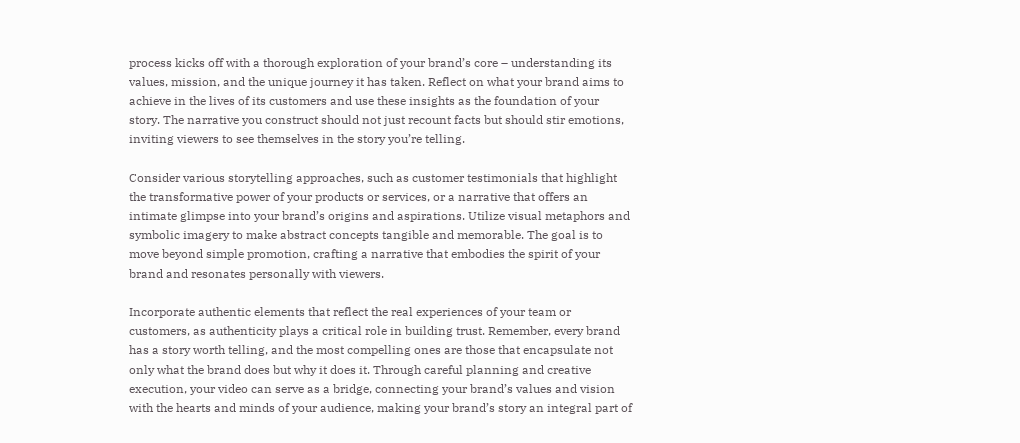process kicks off with a thorough exploration of your brand’s core – understanding its values, mission, and the unique journey it has taken. Reflect on what your brand aims to achieve in the lives of its customers and use these insights as the foundation of your story. The narrative you construct should not just recount facts but should stir emotions, inviting viewers to see themselves in the story you’re telling.

Consider various storytelling approaches, such as customer testimonials that highlight the transformative power of your products or services, or a narrative that offers an intimate glimpse into your brand’s origins and aspirations. Utilize visual metaphors and symbolic imagery to make abstract concepts tangible and memorable. The goal is to move beyond simple promotion, crafting a narrative that embodies the spirit of your brand and resonates personally with viewers.

Incorporate authentic elements that reflect the real experiences of your team or customers, as authenticity plays a critical role in building trust. Remember, every brand has a story worth telling, and the most compelling ones are those that encapsulate not only what the brand does but why it does it. Through careful planning and creative execution, your video can serve as a bridge, connecting your brand’s values and vision with the hearts and minds of your audience, making your brand’s story an integral part of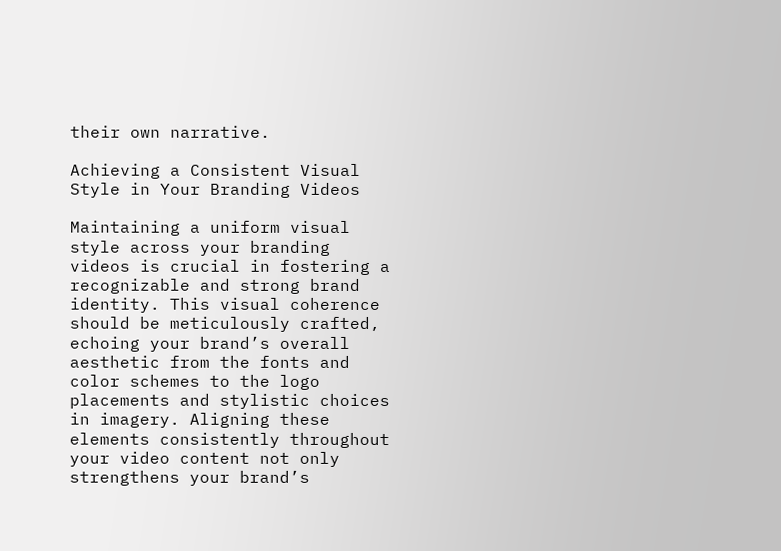their own narrative.

Achieving a Consistent Visual Style in Your Branding Videos

Maintaining a uniform visual style across your branding videos is crucial in fostering a recognizable and strong brand identity. This visual coherence should be meticulously crafted, echoing your brand’s overall aesthetic from the fonts and color schemes to the logo placements and stylistic choices in imagery. Aligning these elements consistently throughout your video content not only strengthens your brand’s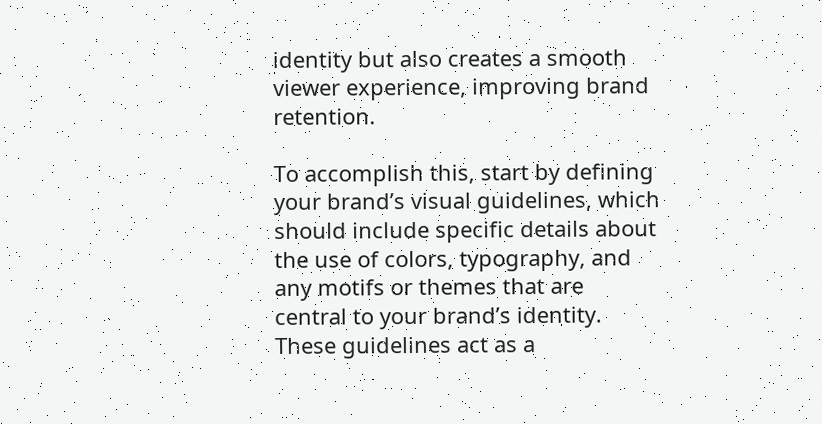identity but also creates a smooth viewer experience, improving brand retention.

To accomplish this, start by defining your brand’s visual guidelines, which should include specific details about the use of colors, typography, and any motifs or themes that are central to your brand’s identity. These guidelines act as a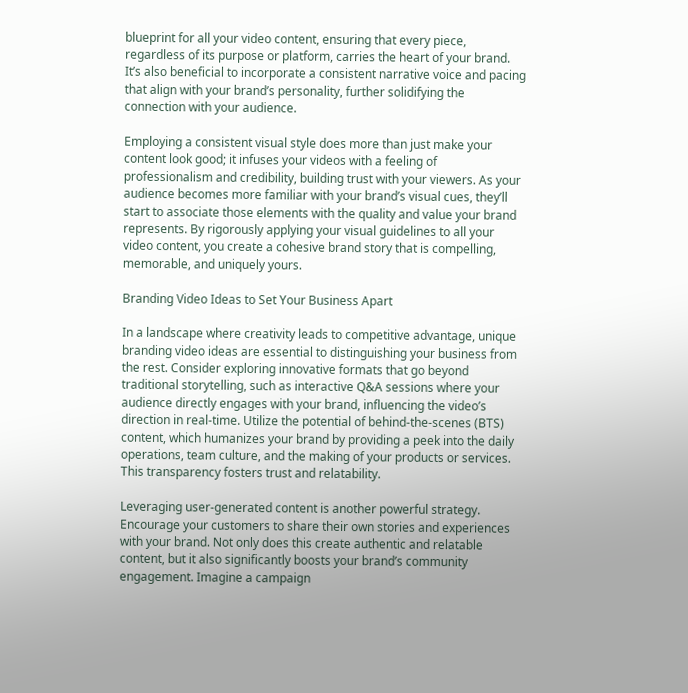blueprint for all your video content, ensuring that every piece, regardless of its purpose or platform, carries the heart of your brand. It’s also beneficial to incorporate a consistent narrative voice and pacing that align with your brand’s personality, further solidifying the connection with your audience.

Employing a consistent visual style does more than just make your content look good; it infuses your videos with a feeling of professionalism and credibility, building trust with your viewers. As your audience becomes more familiar with your brand’s visual cues, they’ll start to associate those elements with the quality and value your brand represents. By rigorously applying your visual guidelines to all your video content, you create a cohesive brand story that is compelling, memorable, and uniquely yours.

Branding Video Ideas to Set Your Business Apart

In a landscape where creativity leads to competitive advantage, unique branding video ideas are essential to distinguishing your business from the rest. Consider exploring innovative formats that go beyond traditional storytelling, such as interactive Q&A sessions where your audience directly engages with your brand, influencing the video’s direction in real-time. Utilize the potential of behind-the-scenes (BTS) content, which humanizes your brand by providing a peek into the daily operations, team culture, and the making of your products or services. This transparency fosters trust and relatability.

Leveraging user-generated content is another powerful strategy. Encourage your customers to share their own stories and experiences with your brand. Not only does this create authentic and relatable content, but it also significantly boosts your brand’s community engagement. Imagine a campaign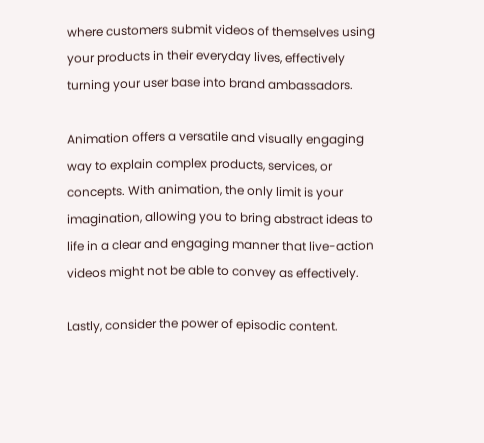where customers submit videos of themselves using your products in their everyday lives, effectively turning your user base into brand ambassadors.

Animation offers a versatile and visually engaging way to explain complex products, services, or concepts. With animation, the only limit is your imagination, allowing you to bring abstract ideas to life in a clear and engaging manner that live-action videos might not be able to convey as effectively.

Lastly, consider the power of episodic content.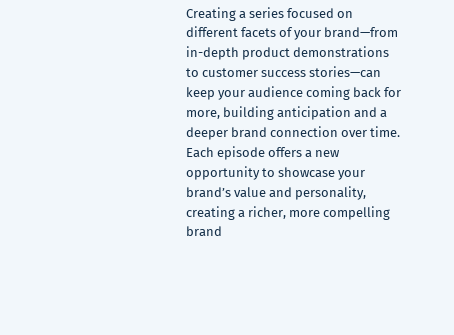Creating a series focused on different facets of your brand—from in-depth product demonstrations to customer success stories—can keep your audience coming back for more, building anticipation and a deeper brand connection over time. Each episode offers a new opportunity to showcase your brand’s value and personality, creating a richer, more compelling brand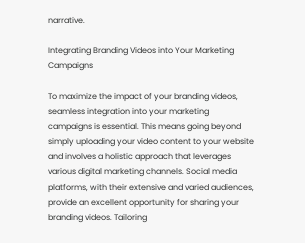narrative.

Integrating Branding Videos into Your Marketing Campaigns

To maximize the impact of your branding videos, seamless integration into your marketing campaigns is essential. This means going beyond simply uploading your video content to your website and involves a holistic approach that leverages various digital marketing channels. Social media platforms, with their extensive and varied audiences, provide an excellent opportunity for sharing your branding videos. Tailoring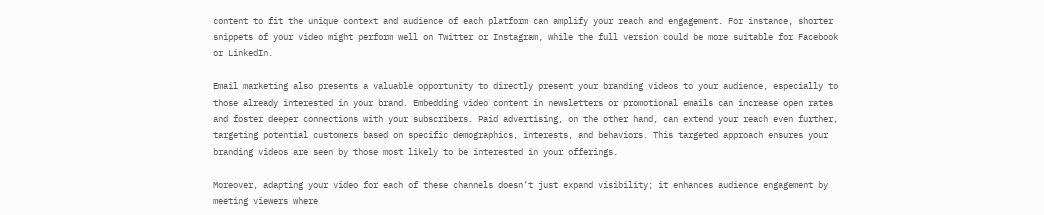content to fit the unique context and audience of each platform can amplify your reach and engagement. For instance, shorter snippets of your video might perform well on Twitter or Instagram, while the full version could be more suitable for Facebook or LinkedIn.

Email marketing also presents a valuable opportunity to directly present your branding videos to your audience, especially to those already interested in your brand. Embedding video content in newsletters or promotional emails can increase open rates and foster deeper connections with your subscribers. Paid advertising, on the other hand, can extend your reach even further, targeting potential customers based on specific demographics, interests, and behaviors. This targeted approach ensures your branding videos are seen by those most likely to be interested in your offerings.

Moreover, adapting your video for each of these channels doesn’t just expand visibility; it enhances audience engagement by meeting viewers where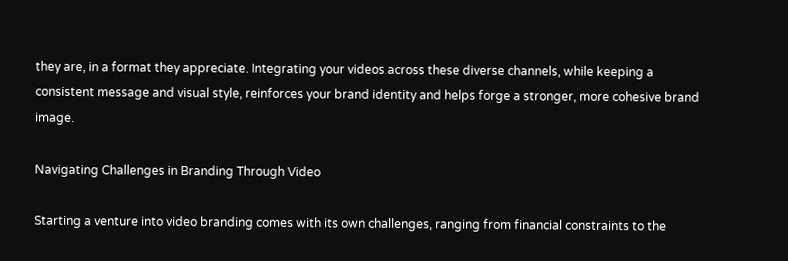they are, in a format they appreciate. Integrating your videos across these diverse channels, while keeping a consistent message and visual style, reinforces your brand identity and helps forge a stronger, more cohesive brand image.

Navigating Challenges in Branding Through Video

Starting a venture into video branding comes with its own challenges, ranging from financial constraints to the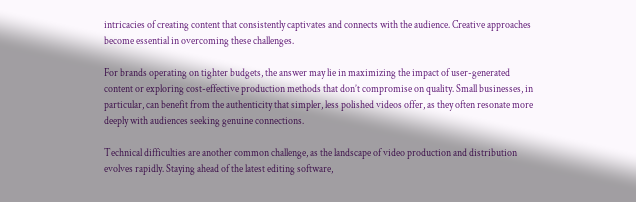intricacies of creating content that consistently captivates and connects with the audience. Creative approaches become essential in overcoming these challenges.

For brands operating on tighter budgets, the answer may lie in maximizing the impact of user-generated content or exploring cost-effective production methods that don’t compromise on quality. Small businesses, in particular, can benefit from the authenticity that simpler, less polished videos offer, as they often resonate more deeply with audiences seeking genuine connections.

Technical difficulties are another common challenge, as the landscape of video production and distribution evolves rapidly. Staying ahead of the latest editing software,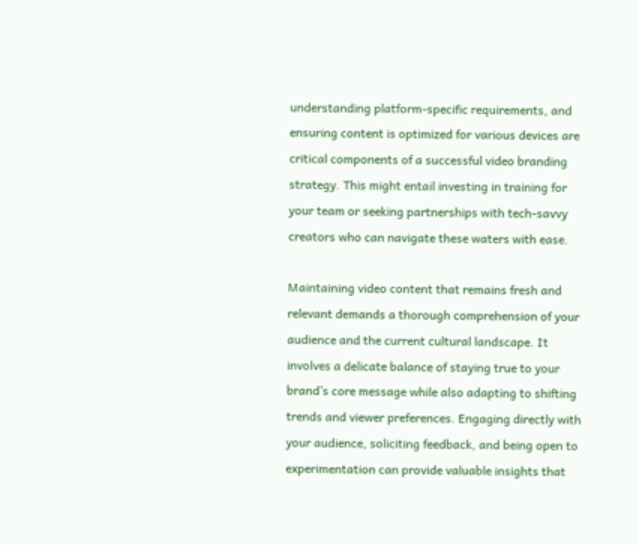understanding platform-specific requirements, and ensuring content is optimized for various devices are critical components of a successful video branding strategy. This might entail investing in training for your team or seeking partnerships with tech-savvy creators who can navigate these waters with ease.

Maintaining video content that remains fresh and relevant demands a thorough comprehension of your audience and the current cultural landscape. It involves a delicate balance of staying true to your brand’s core message while also adapting to shifting trends and viewer preferences. Engaging directly with your audience, soliciting feedback, and being open to experimentation can provide valuable insights that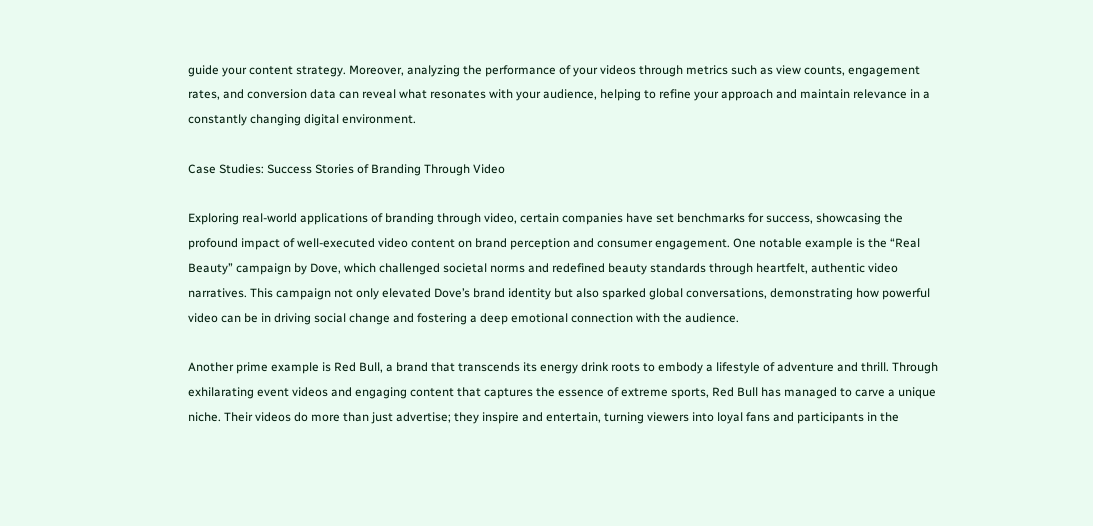guide your content strategy. Moreover, analyzing the performance of your videos through metrics such as view counts, engagement rates, and conversion data can reveal what resonates with your audience, helping to refine your approach and maintain relevance in a constantly changing digital environment.

Case Studies: Success Stories of Branding Through Video

Exploring real-world applications of branding through video, certain companies have set benchmarks for success, showcasing the profound impact of well-executed video content on brand perception and consumer engagement. One notable example is the “Real Beauty” campaign by Dove, which challenged societal norms and redefined beauty standards through heartfelt, authentic video narratives. This campaign not only elevated Dove’s brand identity but also sparked global conversations, demonstrating how powerful video can be in driving social change and fostering a deep emotional connection with the audience.

Another prime example is Red Bull, a brand that transcends its energy drink roots to embody a lifestyle of adventure and thrill. Through exhilarating event videos and engaging content that captures the essence of extreme sports, Red Bull has managed to carve a unique niche. Their videos do more than just advertise; they inspire and entertain, turning viewers into loyal fans and participants in the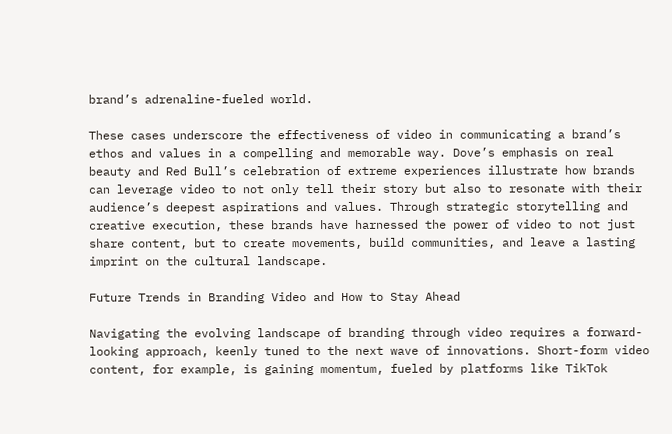brand’s adrenaline-fueled world.

These cases underscore the effectiveness of video in communicating a brand’s ethos and values in a compelling and memorable way. Dove’s emphasis on real beauty and Red Bull’s celebration of extreme experiences illustrate how brands can leverage video to not only tell their story but also to resonate with their audience’s deepest aspirations and values. Through strategic storytelling and creative execution, these brands have harnessed the power of video to not just share content, but to create movements, build communities, and leave a lasting imprint on the cultural landscape.

Future Trends in Branding Video and How to Stay Ahead

Navigating the evolving landscape of branding through video requires a forward-looking approach, keenly tuned to the next wave of innovations. Short-form video content, for example, is gaining momentum, fueled by platforms like TikTok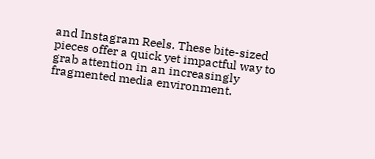and Instagram Reels. These bite-sized pieces offer a quick yet impactful way to grab attention in an increasingly fragmented media environment.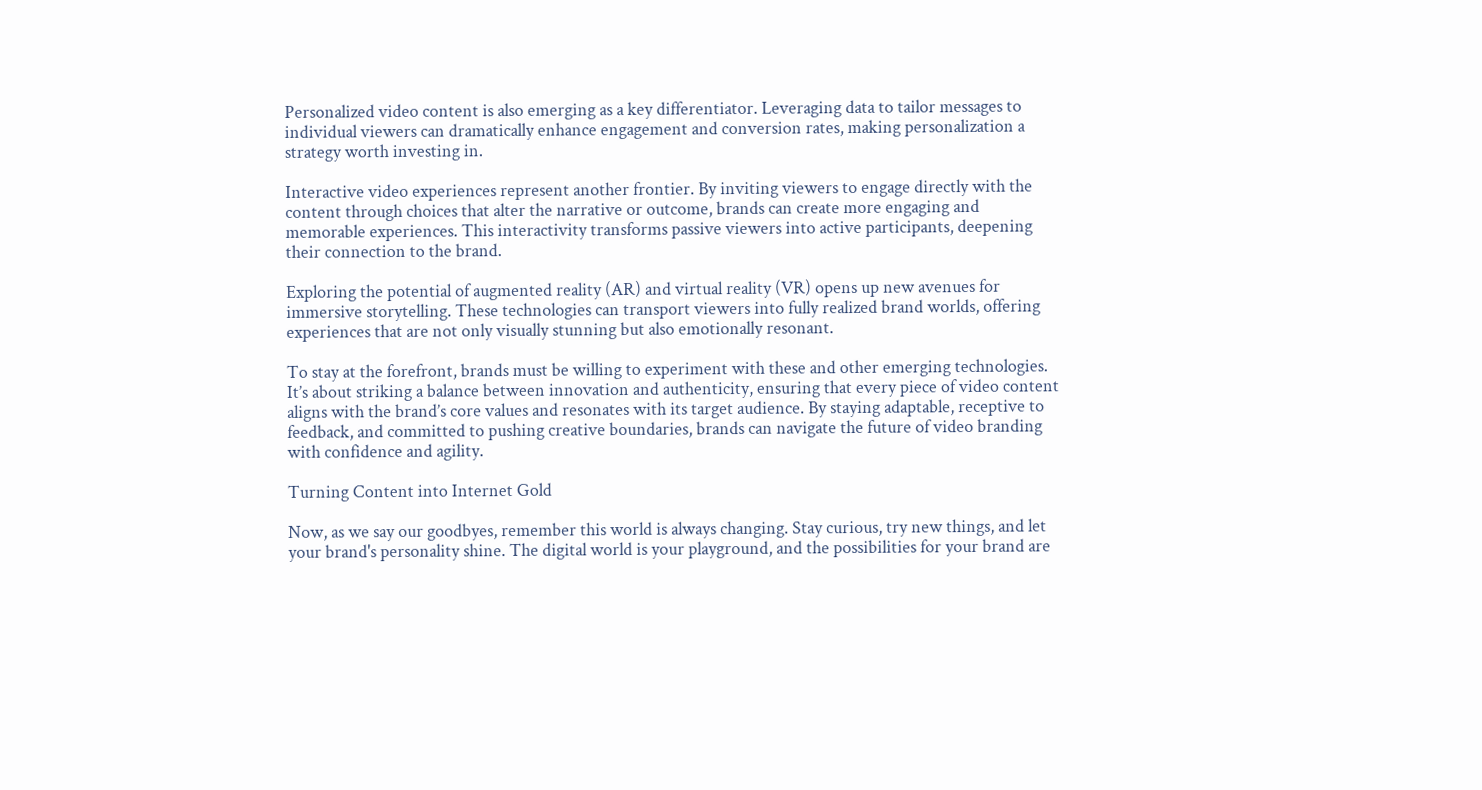Personalized video content is also emerging as a key differentiator. Leveraging data to tailor messages to individual viewers can dramatically enhance engagement and conversion rates, making personalization a strategy worth investing in.

Interactive video experiences represent another frontier. By inviting viewers to engage directly with the content through choices that alter the narrative or outcome, brands can create more engaging and memorable experiences. This interactivity transforms passive viewers into active participants, deepening their connection to the brand.

Exploring the potential of augmented reality (AR) and virtual reality (VR) opens up new avenues for immersive storytelling. These technologies can transport viewers into fully realized brand worlds, offering experiences that are not only visually stunning but also emotionally resonant.

To stay at the forefront, brands must be willing to experiment with these and other emerging technologies. It’s about striking a balance between innovation and authenticity, ensuring that every piece of video content aligns with the brand’s core values and resonates with its target audience. By staying adaptable, receptive to feedback, and committed to pushing creative boundaries, brands can navigate the future of video branding with confidence and agility.

Turning Content into Internet Gold

Now, as we say our goodbyes, remember this world is always changing. Stay curious, try new things, and let your brand's personality shine. The digital world is your playground, and the possibilities for your brand are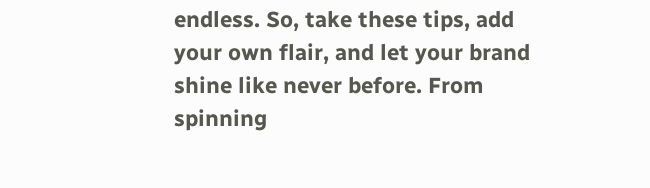endless. So, take these tips, add your own flair, and let your brand shine like never before. From spinning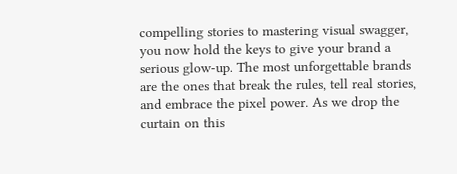compelling stories to mastering visual swagger, you now hold the keys to give your brand a serious glow-up. The most unforgettable brands are the ones that break the rules, tell real stories, and embrace the pixel power. As we drop the curtain on this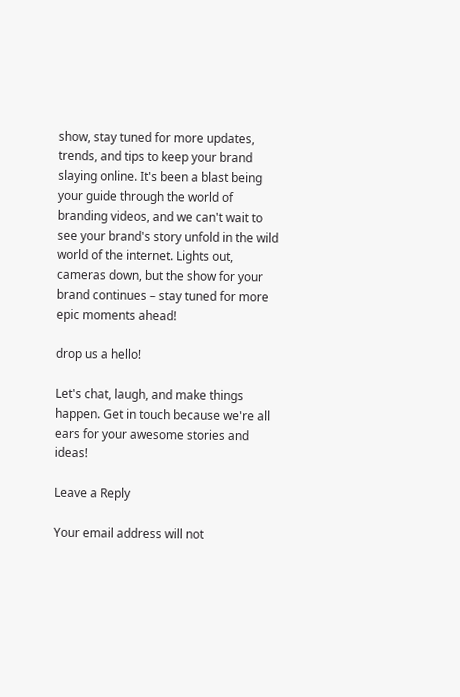show, stay tuned for more updates, trends, and tips to keep your brand slaying online. It's been a blast being your guide through the world of branding videos, and we can't wait to see your brand's story unfold in the wild world of the internet. Lights out, cameras down, but the show for your brand continues – stay tuned for more epic moments ahead!

drop us a hello!

Let's chat, laugh, and make things happen. Get in touch because we're all ears for your awesome stories and ideas!

Leave a Reply

Your email address will not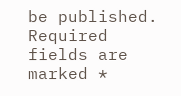be published. Required fields are marked *